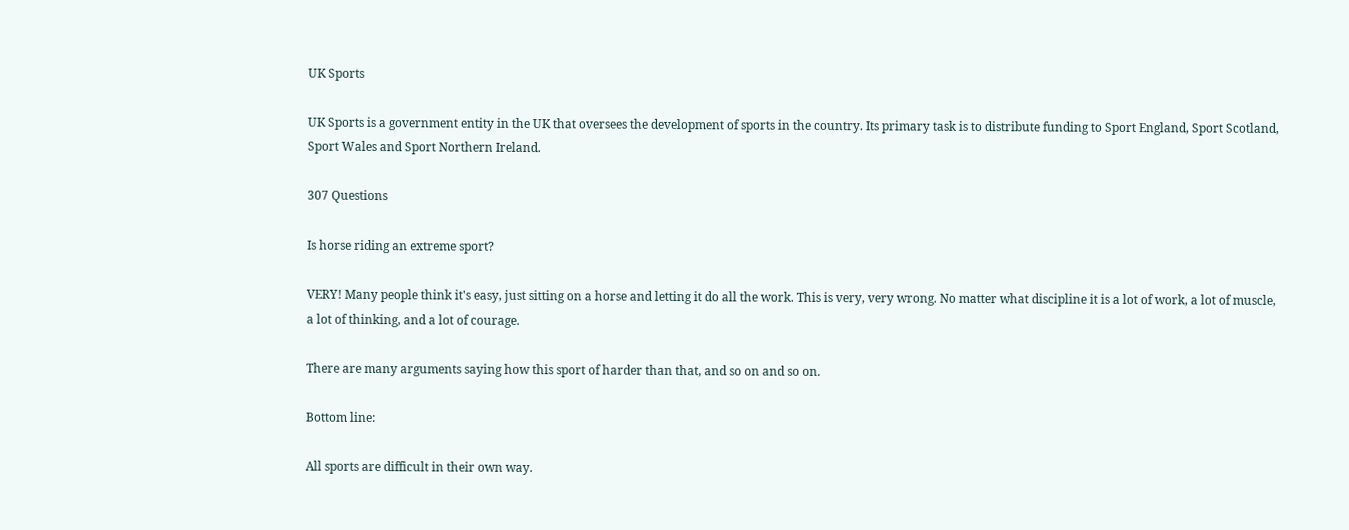UK Sports

UK Sports is a government entity in the UK that oversees the development of sports in the country. Its primary task is to distribute funding to Sport England, Sport Scotland, Sport Wales and Sport Northern Ireland.

307 Questions

Is horse riding an extreme sport?

VERY! Many people think it's easy, just sitting on a horse and letting it do all the work. This is very, very wrong. No matter what discipline it is a lot of work, a lot of muscle, a lot of thinking, and a lot of courage.

There are many arguments saying how this sport of harder than that, and so on and so on.

Bottom line:

All sports are difficult in their own way.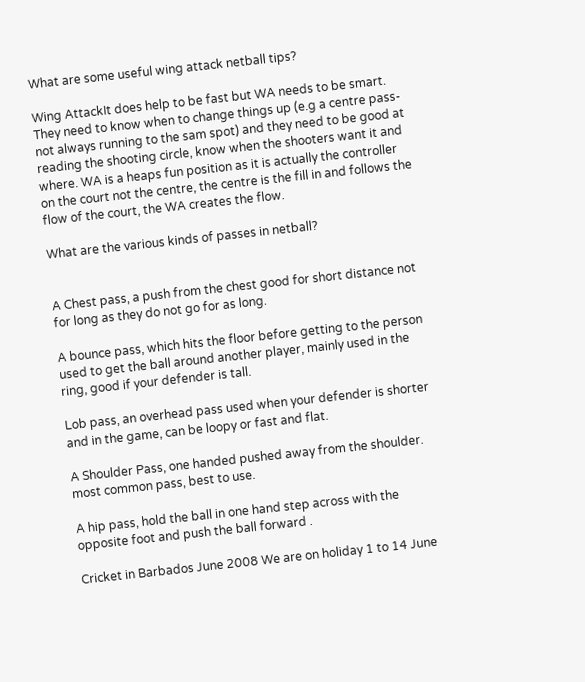What are some useful wing attack netball tips?

Wing AttackIt does help to be fast but WA needs to be smart. They need to know when to change things up (e.g a centre pass- not always running to the sam spot) and they need to be good at reading the shooting circle, know when the shooters want it and where. WA is a heaps fun position as it is actually the controller on the court not the centre, the centre is the fill in and follows the flow of the court, the WA creates the flow.

What are the various kinds of passes in netball?


A Chest pass, a push from the chest good for short distance not for long as they do not go for as long.

A bounce pass, which hits the floor before getting to the person used to get the ball around another player, mainly used in the ring, good if your defender is tall.

Lob pass, an overhead pass used when your defender is shorter and in the game, can be loopy or fast and flat.

A Shoulder Pass, one handed pushed away from the shoulder. most common pass, best to use.

A hip pass, hold the ball in one hand step across with the opposite foot and push the ball forward .

Cricket in Barbados June 2008 We are on holiday 1 to 14 June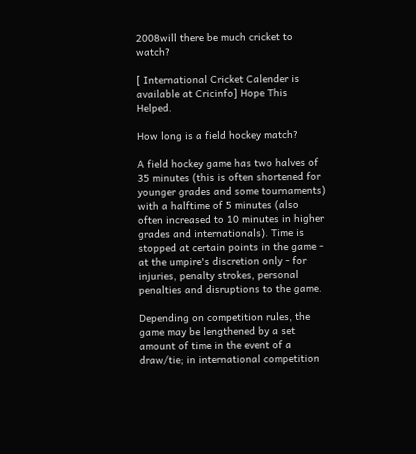2008will there be much cricket to watch?

[ International Cricket Calender is available at Cricinfo] Hope This Helped.

How long is a field hockey match?

A field hockey game has two halves of 35 minutes (this is often shortened for younger grades and some tournaments) with a halftime of 5 minutes (also often increased to 10 minutes in higher grades and internationals). Time is stopped at certain points in the game - at the umpire's discretion only - for injuries, penalty strokes, personal penalties and disruptions to the game.

Depending on competition rules, the game may be lengthened by a set amount of time in the event of a draw/tie; in international competition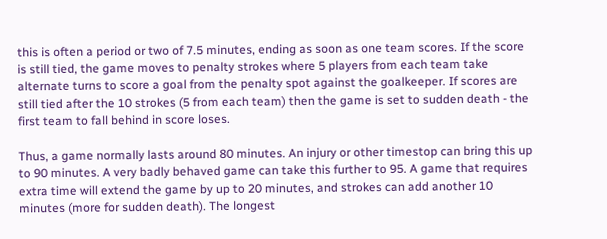this is often a period or two of 7.5 minutes, ending as soon as one team scores. If the score is still tied, the game moves to penalty strokes where 5 players from each team take alternate turns to score a goal from the penalty spot against the goalkeeper. If scores are still tied after the 10 strokes (5 from each team) then the game is set to sudden death - the first team to fall behind in score loses.

Thus, a game normally lasts around 80 minutes. An injury or other timestop can bring this up to 90 minutes. A very badly behaved game can take this further to 95. A game that requires extra time will extend the game by up to 20 minutes, and strokes can add another 10 minutes (more for sudden death). The longest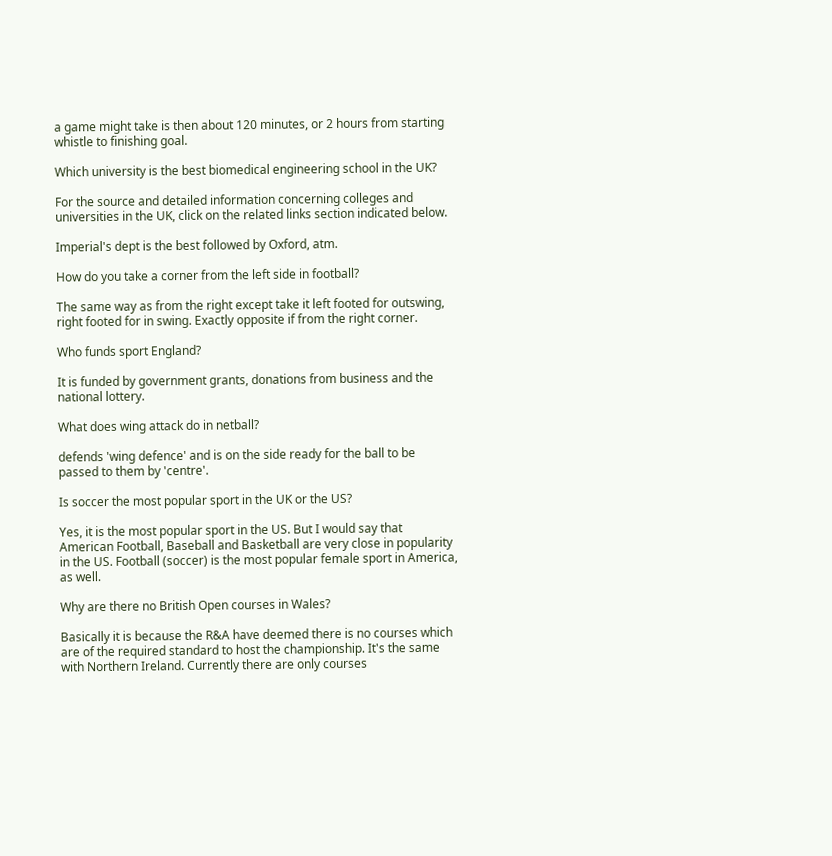a game might take is then about 120 minutes, or 2 hours from starting whistle to finishing goal.

Which university is the best biomedical engineering school in the UK?

For the source and detailed information concerning colleges and universities in the UK, click on the related links section indicated below.

Imperial's dept is the best followed by Oxford, atm.

How do you take a corner from the left side in football?

The same way as from the right except take it left footed for outswing, right footed for in swing. Exactly opposite if from the right corner.

Who funds sport England?

It is funded by government grants, donations from business and the national lottery.

What does wing attack do in netball?

defends 'wing defence' and is on the side ready for the ball to be passed to them by 'centre'.

Is soccer the most popular sport in the UK or the US?

Yes, it is the most popular sport in the US. But I would say that American Football, Baseball and Basketball are very close in popularity in the US. Football (soccer) is the most popular female sport in America, as well.

Why are there no British Open courses in Wales?

Basically it is because the R&A have deemed there is no courses which are of the required standard to host the championship. It's the same with Northern Ireland. Currently there are only courses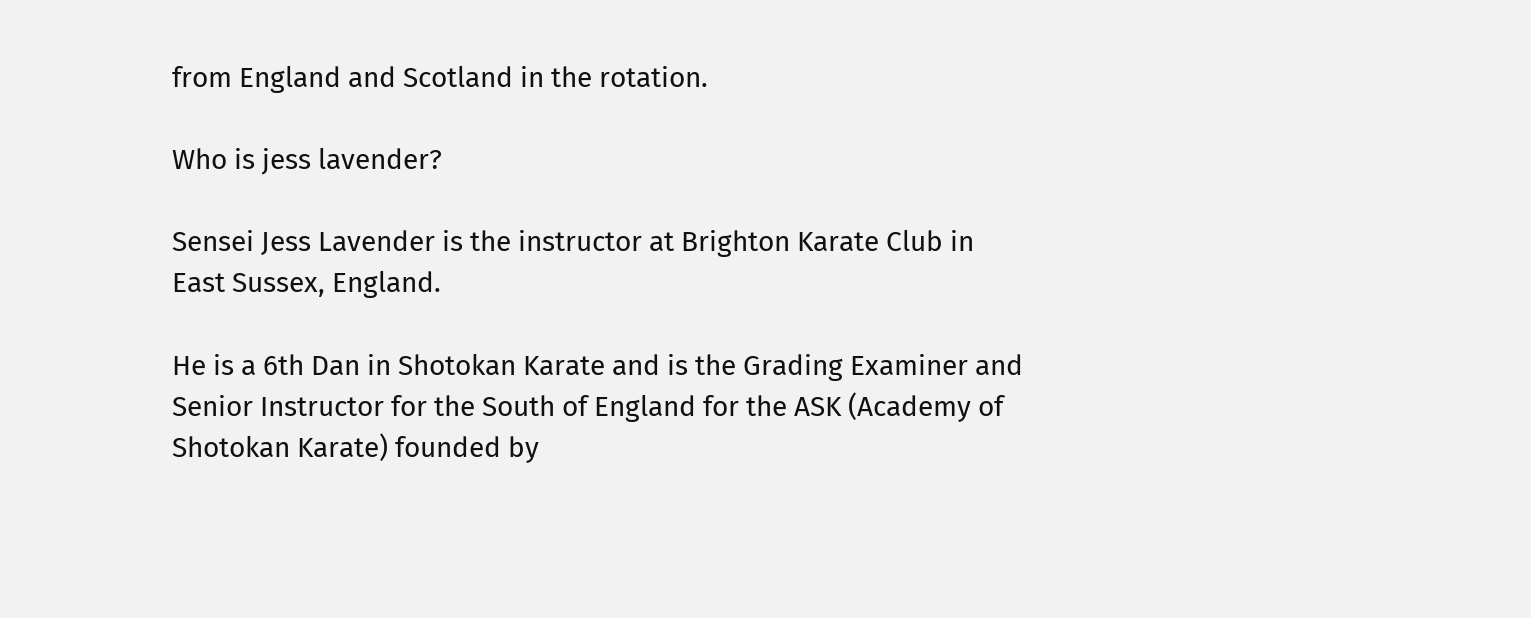from England and Scotland in the rotation.

Who is jess lavender?

Sensei Jess Lavender is the instructor at Brighton Karate Club in East Sussex, England.

He is a 6th Dan in Shotokan Karate and is the Grading Examiner and Senior Instructor for the South of England for the ASK (Academy of Shotokan Karate) founded by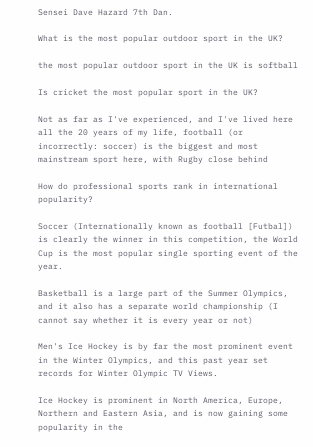Sensei Dave Hazard 7th Dan.

What is the most popular outdoor sport in the UK?

the most popular outdoor sport in the UK is softball

Is cricket the most popular sport in the UK?

Not as far as I've experienced, and I've lived here all the 20 years of my life, football (or incorrectly: soccer) is the biggest and most mainstream sport here, with Rugby close behind

How do professional sports rank in international popularity?

Soccer (Internationally known as football [Futbal]) is clearly the winner in this competition, the World Cup is the most popular single sporting event of the year.

Basketball is a large part of the Summer Olympics, and it also has a separate world championship (I cannot say whether it is every year or not)

Men's Ice Hockey is by far the most prominent event in the Winter Olympics, and this past year set records for Winter Olympic TV Views.

Ice Hockey is prominent in North America, Europe, Northern and Eastern Asia, and is now gaining some popularity in the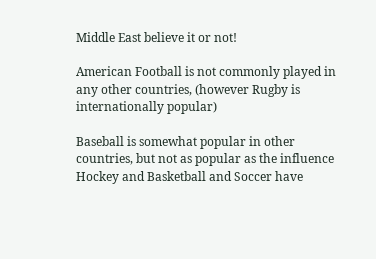Middle East believe it or not!

American Football is not commonly played in any other countries, (however Rugby is internationally popular)

Baseball is somewhat popular in other countries, but not as popular as the influence Hockey and Basketball and Soccer have